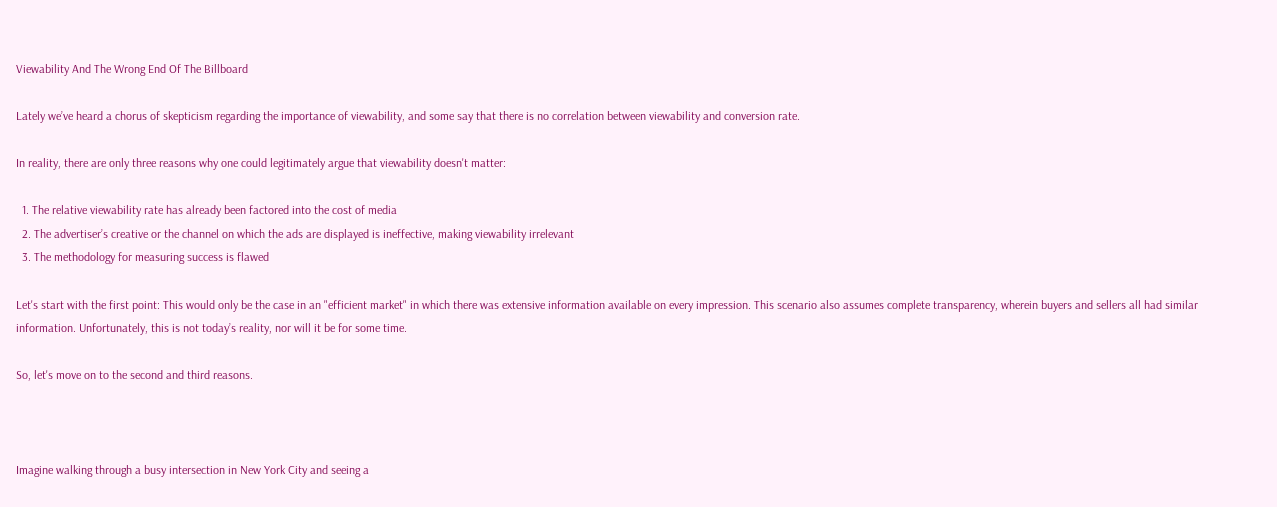Viewability And The Wrong End Of The Billboard

Lately we’ve heard a chorus of skepticism regarding the importance of viewability, and some say that there is no correlation between viewability and conversion rate.

In reality, there are only three reasons why one could legitimately argue that viewability doesn't matter:

  1. The relative viewability rate has already been factored into the cost of media
  2. The advertiser’s creative or the channel on which the ads are displayed is ineffective, making viewability irrelevant
  3. The methodology for measuring success is flawed

Let's start with the first point: This would only be the case in an "efficient market" in which there was extensive information available on every impression. This scenario also assumes complete transparency, wherein buyers and sellers all had similar information. Unfortunately, this is not today’s reality, nor will it be for some time.

So, let's move on to the second and third reasons.



Imagine walking through a busy intersection in New York City and seeing a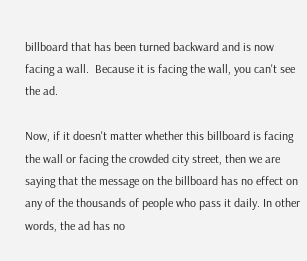billboard that has been turned backward and is now facing a wall.  Because it is facing the wall, you can't see the ad.

Now, if it doesn't matter whether this billboard is facing the wall or facing the crowded city street, then we are saying that the message on the billboard has no effect on any of the thousands of people who pass it daily. In other words, the ad has no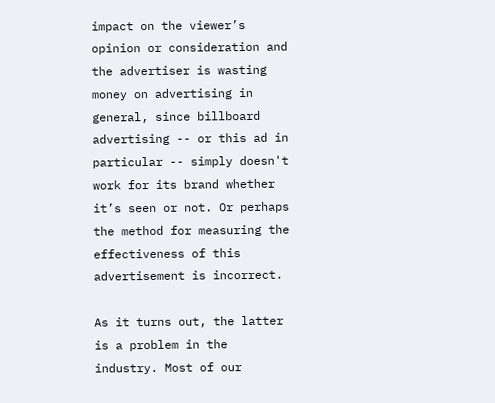impact on the viewer’s opinion or consideration and the advertiser is wasting money on advertising in general, since billboard advertising -- or this ad in particular -- simply doesn't work for its brand whether it’s seen or not. Or perhaps the method for measuring the effectiveness of this advertisement is incorrect.

As it turns out, the latter is a problem in the industry. Most of our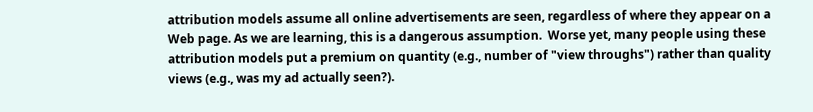attribution models assume all online advertisements are seen, regardless of where they appear on a Web page. As we are learning, this is a dangerous assumption.  Worse yet, many people using these attribution models put a premium on quantity (e.g., number of "view throughs") rather than quality views (e.g., was my ad actually seen?).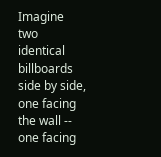Imagine two identical billboards side by side, one facing the wall -- one facing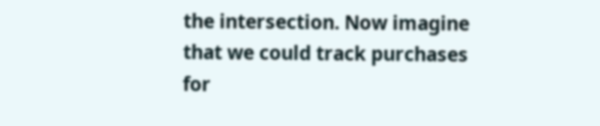the intersection. Now imagine that we could track purchases for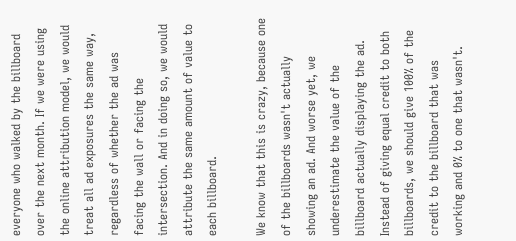everyone who walked by the billboard over the next month. If we were using the online attribution model, we would treat all ad exposures the same way, regardless of whether the ad was facing the wall or facing the intersection. And in doing so, we would attribute the same amount of value to each billboard.

We know that this is crazy, because one of the billboards wasn't actually showing an ad. And worse yet, we underestimate the value of the billboard actually displaying the ad. Instead of giving equal credit to both billboards, we should give 100% of the credit to the billboard that was working and 0% to one that wasn't.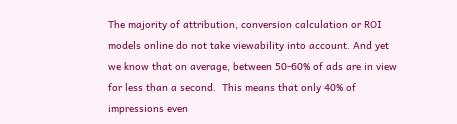The majority of attribution, conversion calculation or ROI models online do not take viewability into account. And yet we know that on average, between 50-60% of ads are in view for less than a second.  This means that only 40% of impressions even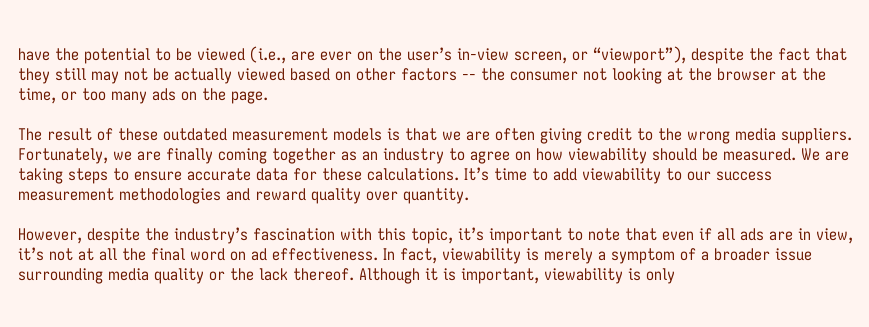have the potential to be viewed (i.e., are ever on the user’s in-view screen, or “viewport”), despite the fact that they still may not be actually viewed based on other factors -- the consumer not looking at the browser at the time, or too many ads on the page.

The result of these outdated measurement models is that we are often giving credit to the wrong media suppliers. Fortunately, we are finally coming together as an industry to agree on how viewability should be measured. We are taking steps to ensure accurate data for these calculations. It’s time to add viewability to our success measurement methodologies and reward quality over quantity.

However, despite the industry’s fascination with this topic, it’s important to note that even if all ads are in view, it’s not at all the final word on ad effectiveness. In fact, viewability is merely a symptom of a broader issue surrounding media quality or the lack thereof. Although it is important, viewability is only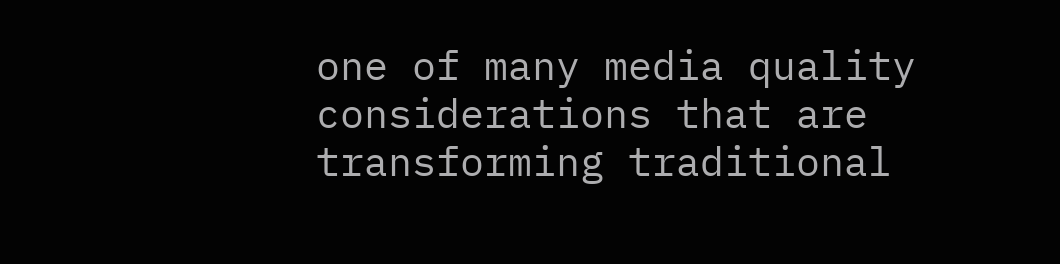one of many media quality considerations that are transforming traditional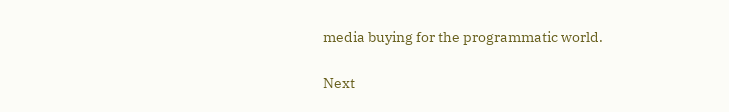media buying for the programmatic world.

Next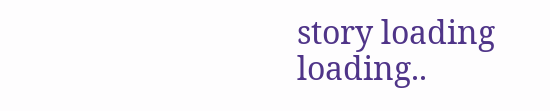story loading loading..